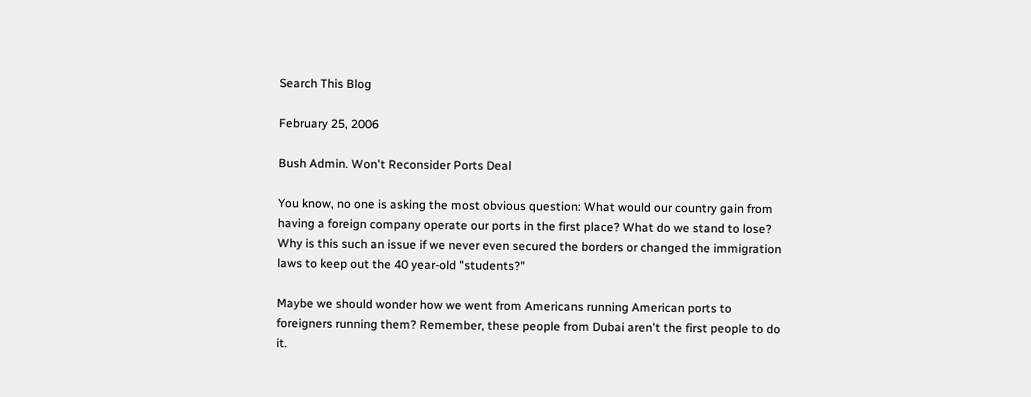Search This Blog

February 25, 2006

Bush Admin. Won't Reconsider Ports Deal

You know, no one is asking the most obvious question: What would our country gain from having a foreign company operate our ports in the first place? What do we stand to lose? Why is this such an issue if we never even secured the borders or changed the immigration laws to keep out the 40 year-old "students?"

Maybe we should wonder how we went from Americans running American ports to foreigners running them? Remember, these people from Dubai aren't the first people to do it.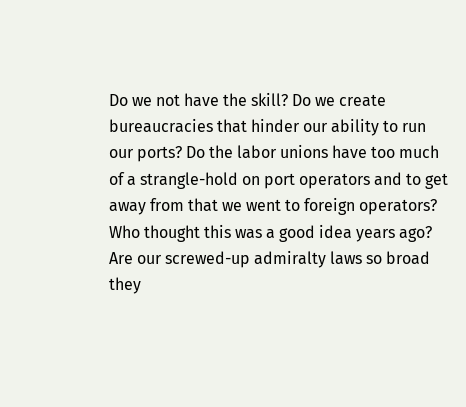Do we not have the skill? Do we create bureaucracies that hinder our ability to run our ports? Do the labor unions have too much of a strangle-hold on port operators and to get away from that we went to foreign operators? Who thought this was a good idea years ago? Are our screwed-up admiralty laws so broad they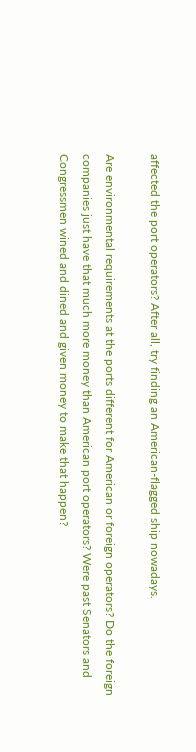affected the port operators? After all, try finding an American-flagged ship nowadays.

Are environmental requirements at the ports different for American or foreign operators? Do the foreign companies just have that much more money than American port operators? Were past Senators and Congressmen wined and dined and given money to make that happen?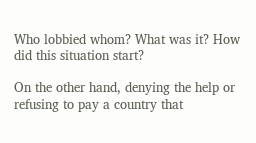Who lobbied whom? What was it? How did this situation start?

On the other hand, denying the help or refusing to pay a country that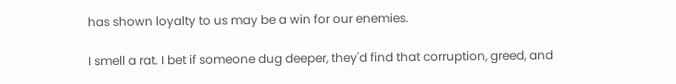has shown loyalty to us may be a win for our enemies.

I smell a rat. I bet if someone dug deeper, they'd find that corruption, greed, and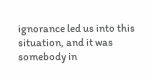ignorance led us into this situation, and it was somebody in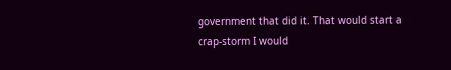government that did it. That would start a crap-storm I would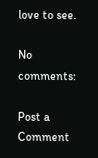love to see.

No comments:

Post a Comment